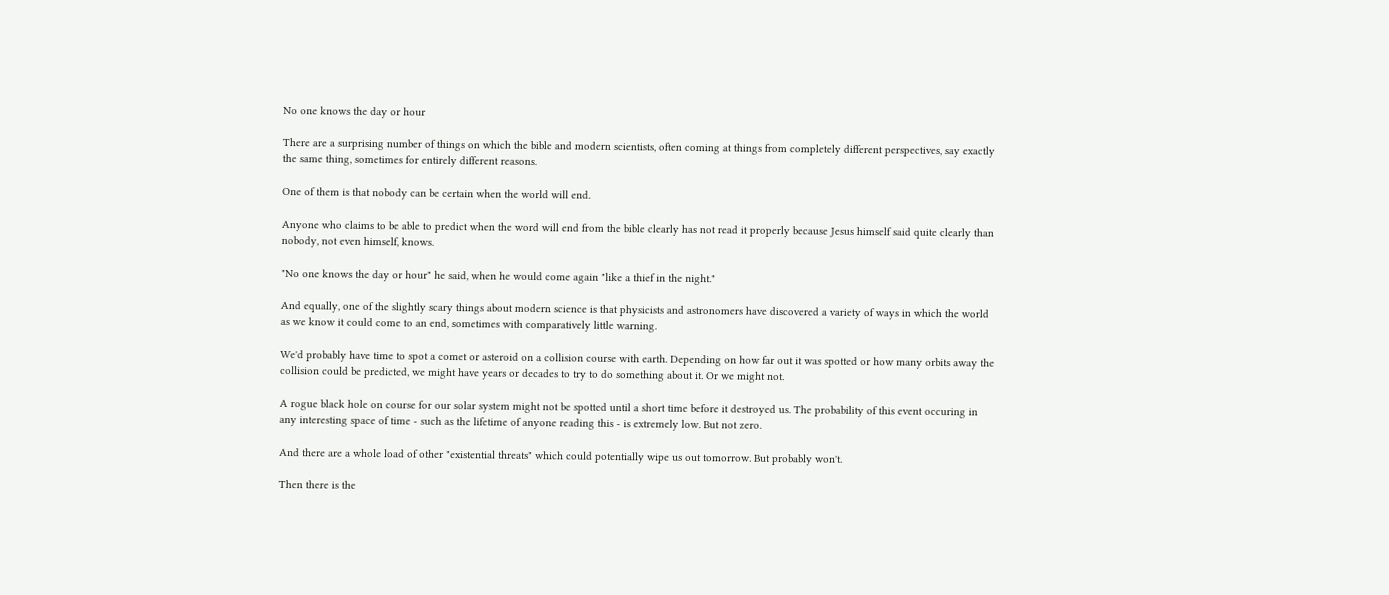No one knows the day or hour

There are a surprising number of things on which the bible and modern scientists, often coming at things from completely different perspectives, say exactly the same thing, sometimes for entirely different reasons.

One of them is that nobody can be certain when the world will end.

Anyone who claims to be able to predict when the word will end from the bible clearly has not read it properly because Jesus himself said quite clearly than nobody, not even himself, knows.

"No one knows the day or hour" he said, when he would come again "like a thief in the night."

And equally, one of the slightly scary things about modern science is that physicists and astronomers have discovered a variety of ways in which the world as we know it could come to an end, sometimes with comparatively little warning.

We'd probably have time to spot a comet or asteroid on a collision course with earth. Depending on how far out it was spotted or how many orbits away the collision could be predicted, we might have years or decades to try to do something about it. Or we might not.

A rogue black hole on course for our solar system might not be spotted until a short time before it destroyed us. The probability of this event occuring in any interesting space of time - such as the lifetime of anyone reading this - is extremely low. But not zero.

And there are a whole load of other "existential threats" which could potentially wipe us out tomorrow. But probably won't.

Then there is the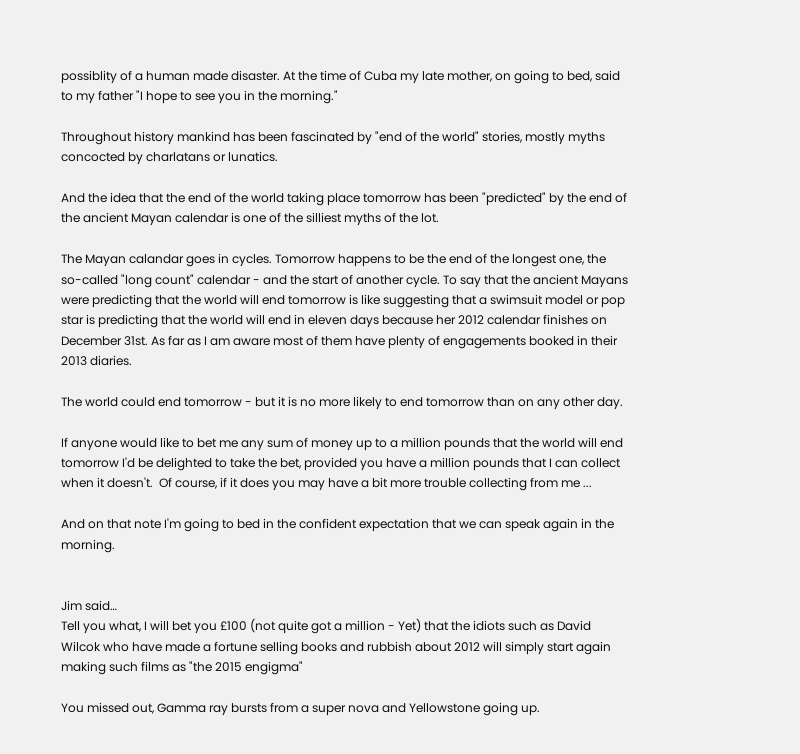possiblity of a human made disaster. At the time of Cuba my late mother, on going to bed, said to my father "I hope to see you in the morning."

Throughout history mankind has been fascinated by "end of the world" stories, mostly myths concocted by charlatans or lunatics.

And the idea that the end of the world taking place tomorrow has been "predicted" by the end of the ancient Mayan calendar is one of the silliest myths of the lot.

The Mayan calandar goes in cycles. Tomorrow happens to be the end of the longest one, the so-called "long count" calendar - and the start of another cycle. To say that the ancient Mayans were predicting that the world will end tomorrow is like suggesting that a swimsuit model or pop star is predicting that the world will end in eleven days because her 2012 calendar finishes on December 31st. As far as I am aware most of them have plenty of engagements booked in their 2013 diaries.

The world could end tomorrow - but it is no more likely to end tomorrow than on any other day.

If anyone would like to bet me any sum of money up to a million pounds that the world will end tomorrow I'd be delighted to take the bet, provided you have a million pounds that I can collect when it doesn't.  Of course, if it does you may have a bit more trouble collecting from me ...

And on that note I'm going to bed in the confident expectation that we can speak again in the morning.


Jim said…
Tell you what, I will bet you £100 (not quite got a million - Yet) that the idiots such as David Wilcok who have made a fortune selling books and rubbish about 2012 will simply start again making such films as "the 2015 engigma"

You missed out, Gamma ray bursts from a super nova and Yellowstone going up.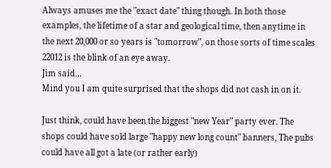Always amuses me the "exact date" thing though. In both those examples, the lifetime of a star and geological time, then anytime in the next 20,000 or so years is "tomorrow", on those sorts of time scales 22012 is the blink of an eye away.
Jim said…
Mind you I am quite surprised that the shops did not cash in on it.

Just think, could have been the biggest "new Year" party ever. The shops could have sold large "happy new long count" banners, The pubs could have all got a late (or rather early)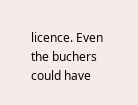licence. Even the buchers could have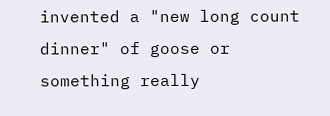invented a "new long count dinner" of goose or something really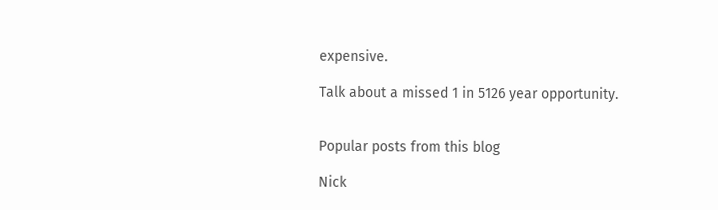expensive.

Talk about a missed 1 in 5126 year opportunity.


Popular posts from this blog

Nick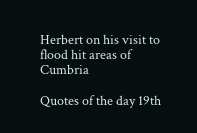Herbert on his visit to flood hit areas of Cumbria

Quotes of the day 19th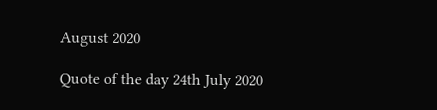August 2020

Quote of the day 24th July 2020